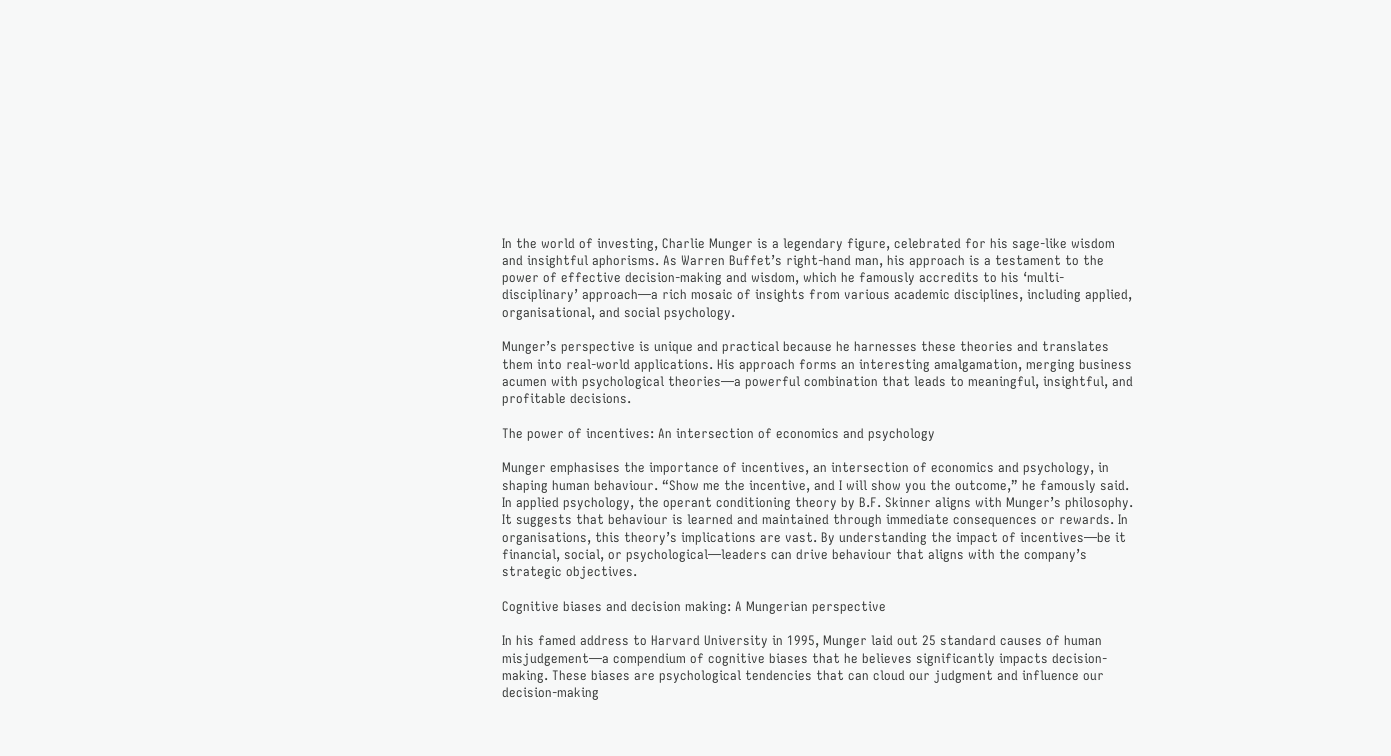In the world of investing, Charlie Munger is a legendary figure, celebrated for his sage-like wisdom and insightful aphorisms. As Warren Buffet’s right-hand man, his approach is a testament to the power of effective decision-making and wisdom, which he famously accredits to his ‘multi-disciplinary’ approach—a rich mosaic of insights from various academic disciplines, including applied, organisational, and social psychology.

Munger’s perspective is unique and practical because he harnesses these theories and translates them into real-world applications. His approach forms an interesting amalgamation, merging business acumen with psychological theories—a powerful combination that leads to meaningful, insightful, and profitable decisions.

The power of incentives: An intersection of economics and psychology

Munger emphasises the importance of incentives, an intersection of economics and psychology, in shaping human behaviour. “Show me the incentive, and I will show you the outcome,” he famously said. In applied psychology, the operant conditioning theory by B.F. Skinner aligns with Munger’s philosophy. It suggests that behaviour is learned and maintained through immediate consequences or rewards. In organisations, this theory’s implications are vast. By understanding the impact of incentives—be it financial, social, or psychological—leaders can drive behaviour that aligns with the company’s strategic objectives.

Cognitive biases and decision making: A Mungerian perspective

In his famed address to Harvard University in 1995, Munger laid out 25 standard causes of human misjudgement—a compendium of cognitive biases that he believes significantly impacts decision-making. These biases are psychological tendencies that can cloud our judgment and influence our decision-making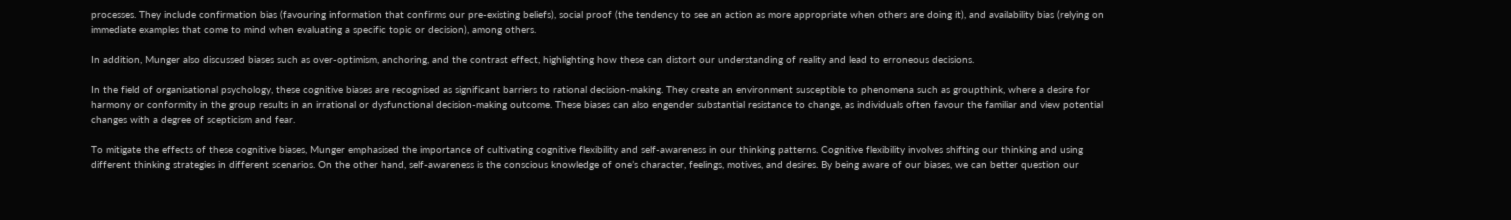processes. They include confirmation bias (favouring information that confirms our pre-existing beliefs), social proof (the tendency to see an action as more appropriate when others are doing it), and availability bias (relying on immediate examples that come to mind when evaluating a specific topic or decision), among others.

In addition, Munger also discussed biases such as over-optimism, anchoring, and the contrast effect, highlighting how these can distort our understanding of reality and lead to erroneous decisions.

In the field of organisational psychology, these cognitive biases are recognised as significant barriers to rational decision-making. They create an environment susceptible to phenomena such as groupthink, where a desire for harmony or conformity in the group results in an irrational or dysfunctional decision-making outcome. These biases can also engender substantial resistance to change, as individuals often favour the familiar and view potential changes with a degree of scepticism and fear.

To mitigate the effects of these cognitive biases, Munger emphasised the importance of cultivating cognitive flexibility and self-awareness in our thinking patterns. Cognitive flexibility involves shifting our thinking and using different thinking strategies in different scenarios. On the other hand, self-awareness is the conscious knowledge of one’s character, feelings, motives, and desires. By being aware of our biases, we can better question our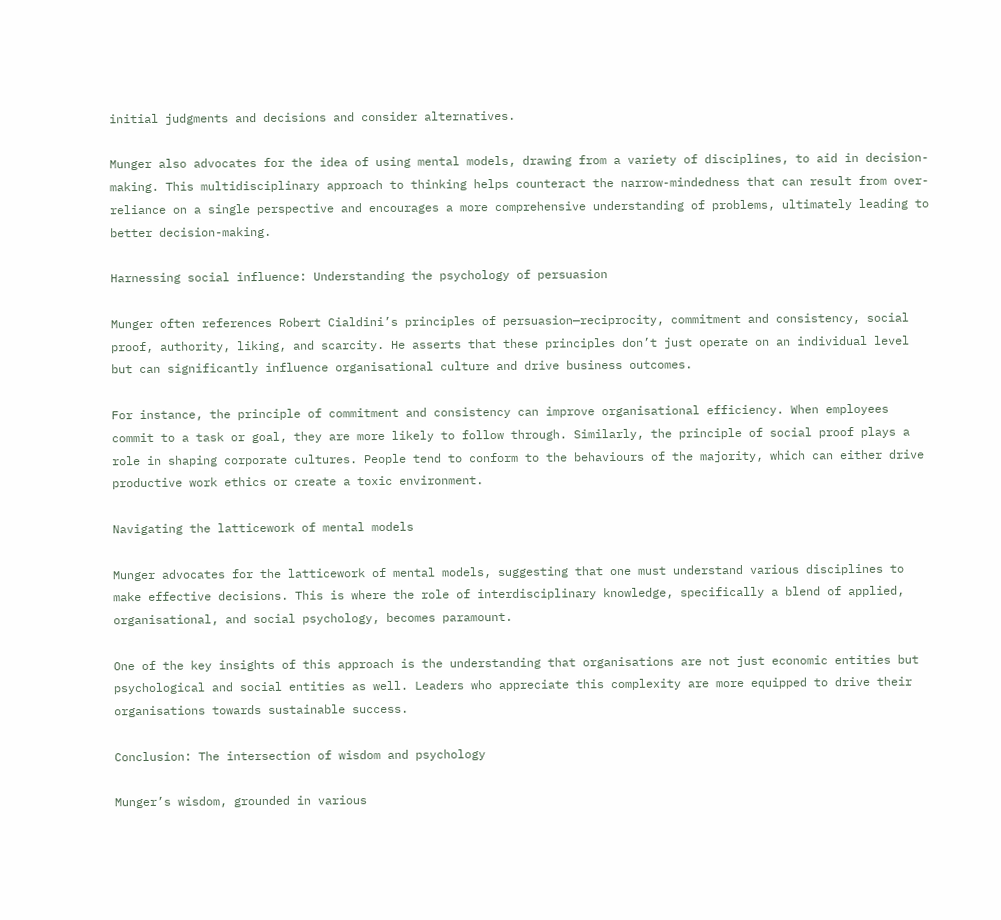initial judgments and decisions and consider alternatives.

Munger also advocates for the idea of using mental models, drawing from a variety of disciplines, to aid in decision-making. This multidisciplinary approach to thinking helps counteract the narrow-mindedness that can result from over-reliance on a single perspective and encourages a more comprehensive understanding of problems, ultimately leading to better decision-making.

Harnessing social influence: Understanding the psychology of persuasion

Munger often references Robert Cialdini’s principles of persuasion—reciprocity, commitment and consistency, social proof, authority, liking, and scarcity. He asserts that these principles don’t just operate on an individual level but can significantly influence organisational culture and drive business outcomes.

For instance, the principle of commitment and consistency can improve organisational efficiency. When employees commit to a task or goal, they are more likely to follow through. Similarly, the principle of social proof plays a role in shaping corporate cultures. People tend to conform to the behaviours of the majority, which can either drive productive work ethics or create a toxic environment.

Navigating the latticework of mental models

Munger advocates for the latticework of mental models, suggesting that one must understand various disciplines to make effective decisions. This is where the role of interdisciplinary knowledge, specifically a blend of applied, organisational, and social psychology, becomes paramount.

One of the key insights of this approach is the understanding that organisations are not just economic entities but psychological and social entities as well. Leaders who appreciate this complexity are more equipped to drive their organisations towards sustainable success.

Conclusion: The intersection of wisdom and psychology

Munger’s wisdom, grounded in various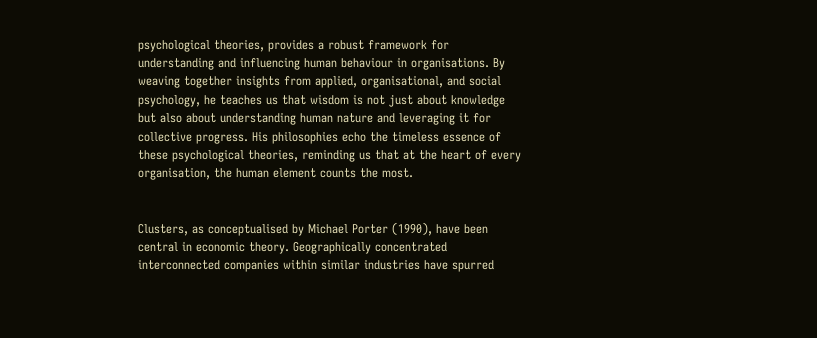psychological theories, provides a robust framework for understanding and influencing human behaviour in organisations. By weaving together insights from applied, organisational, and social psychology, he teaches us that wisdom is not just about knowledge but also about understanding human nature and leveraging it for collective progress. His philosophies echo the timeless essence of these psychological theories, reminding us that at the heart of every organisation, the human element counts the most.


Clusters, as conceptualised by Michael Porter (1990), have been central in economic theory. Geographically concentrated interconnected companies within similar industries have spurred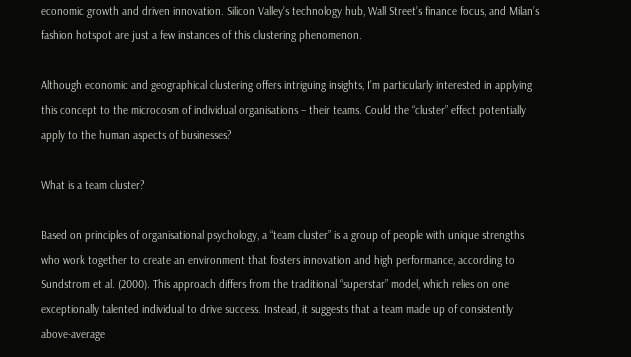economic growth and driven innovation. Silicon Valley’s technology hub, Wall Street’s finance focus, and Milan’s fashion hotspot are just a few instances of this clustering phenomenon.

Although economic and geographical clustering offers intriguing insights, I’m particularly interested in applying this concept to the microcosm of individual organisations – their teams. Could the “cluster” effect potentially apply to the human aspects of businesses?

What is a team cluster?

Based on principles of organisational psychology, a “team cluster” is a group of people with unique strengths who work together to create an environment that fosters innovation and high performance, according to Sundstrom et al. (2000). This approach differs from the traditional “superstar” model, which relies on one exceptionally talented individual to drive success. Instead, it suggests that a team made up of consistently above-average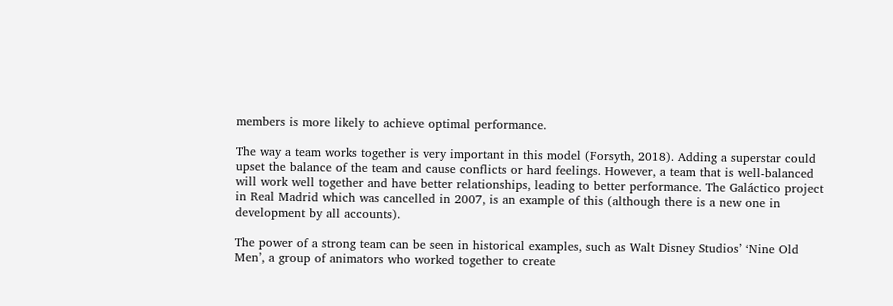members is more likely to achieve optimal performance.

The way a team works together is very important in this model (Forsyth, 2018). Adding a superstar could upset the balance of the team and cause conflicts or hard feelings. However, a team that is well-balanced will work well together and have better relationships, leading to better performance. The Galáctico project in Real Madrid which was cancelled in 2007, is an example of this (although there is a new one in development by all accounts).

The power of a strong team can be seen in historical examples, such as Walt Disney Studios’ ‘Nine Old Men’, a group of animators who worked together to create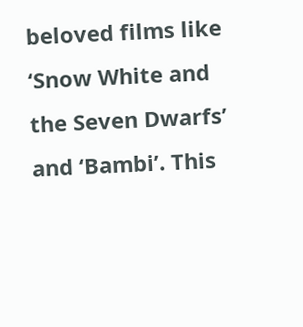beloved films like ‘Snow White and the Seven Dwarfs’ and ‘Bambi’. This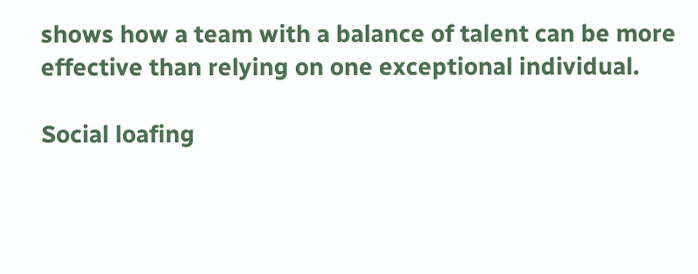shows how a team with a balance of talent can be more effective than relying on one exceptional individual.

Social loafing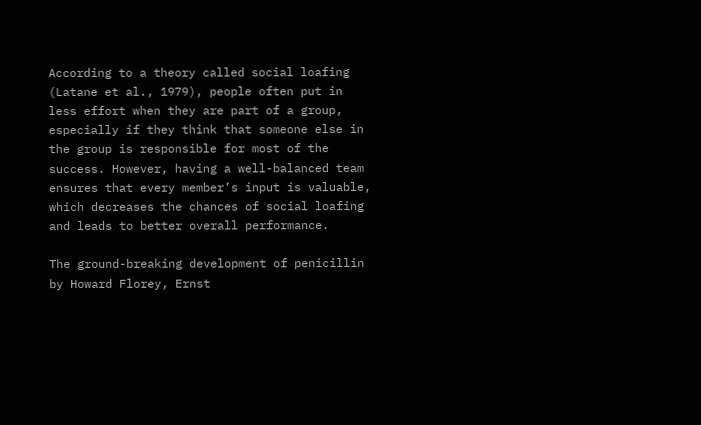According to a theory called social loafing (Latane et al., 1979), people often put in less effort when they are part of a group, especially if they think that someone else in the group is responsible for most of the success. However, having a well-balanced team ensures that every member’s input is valuable, which decreases the chances of social loafing and leads to better overall performance.

The ground-breaking development of penicillin by Howard Florey, Ernst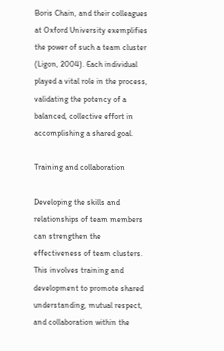Boris Chain, and their colleagues at Oxford University exemplifies the power of such a team cluster (Ligon, 2004). Each individual played a vital role in the process, validating the potency of a balanced, collective effort in accomplishing a shared goal.

Training and collaboration

Developing the skills and relationships of team members can strengthen the effectiveness of team clusters. This involves training and development to promote shared understanding, mutual respect, and collaboration within the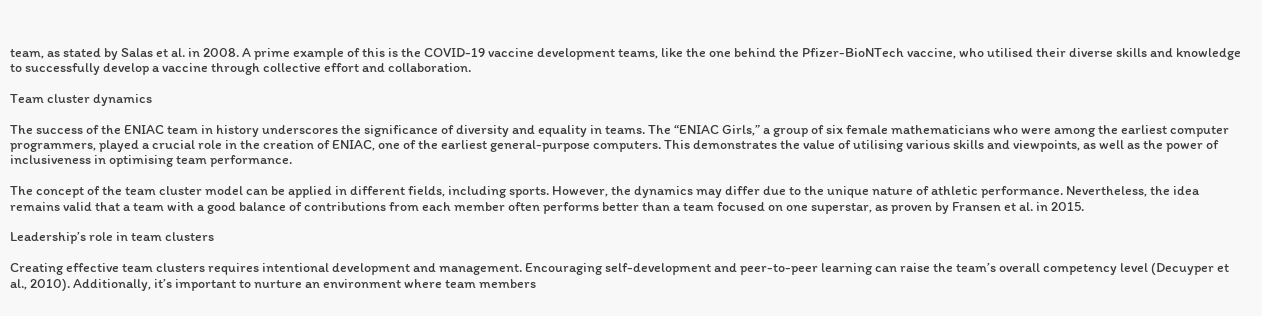team, as stated by Salas et al. in 2008. A prime example of this is the COVID-19 vaccine development teams, like the one behind the Pfizer-BioNTech vaccine, who utilised their diverse skills and knowledge to successfully develop a vaccine through collective effort and collaboration.

Team cluster dynamics

The success of the ENIAC team in history underscores the significance of diversity and equality in teams. The “ENIAC Girls,” a group of six female mathematicians who were among the earliest computer programmers, played a crucial role in the creation of ENIAC, one of the earliest general-purpose computers. This demonstrates the value of utilising various skills and viewpoints, as well as the power of inclusiveness in optimising team performance.

The concept of the team cluster model can be applied in different fields, including sports. However, the dynamics may differ due to the unique nature of athletic performance. Nevertheless, the idea remains valid that a team with a good balance of contributions from each member often performs better than a team focused on one superstar, as proven by Fransen et al. in 2015.

Leadership’s role in team clusters

Creating effective team clusters requires intentional development and management. Encouraging self-development and peer-to-peer learning can raise the team’s overall competency level (Decuyper et al., 2010). Additionally, it’s important to nurture an environment where team members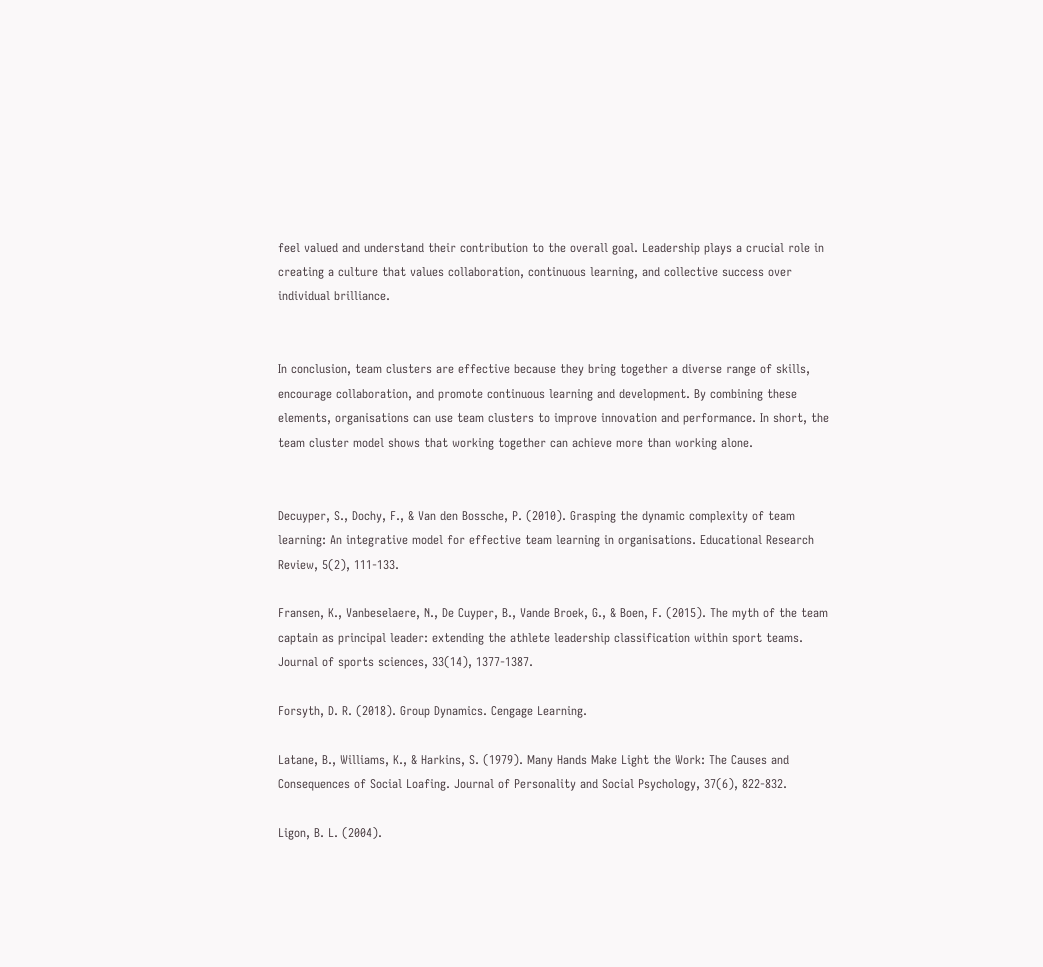feel valued and understand their contribution to the overall goal. Leadership plays a crucial role in creating a culture that values collaboration, continuous learning, and collective success over individual brilliance.


In conclusion, team clusters are effective because they bring together a diverse range of skills, encourage collaboration, and promote continuous learning and development. By combining these elements, organisations can use team clusters to improve innovation and performance. In short, the team cluster model shows that working together can achieve more than working alone.


Decuyper, S., Dochy, F., & Van den Bossche, P. (2010). Grasping the dynamic complexity of team learning: An integrative model for effective team learning in organisations. Educational Research Review, 5(2), 111-133.

Fransen, K., Vanbeselaere, N., De Cuyper, B., Vande Broek, G., & Boen, F. (2015). The myth of the team captain as principal leader: extending the athlete leadership classification within sport teams. Journal of sports sciences, 33(14), 1377-1387.

Forsyth, D. R. (2018). Group Dynamics. Cengage Learning.

Latane, B., Williams, K., & Harkins, S. (1979). Many Hands Make Light the Work: The Causes and Consequences of Social Loafing. Journal of Personality and Social Psychology, 37(6), 822-832.

Ligon, B. L. (2004).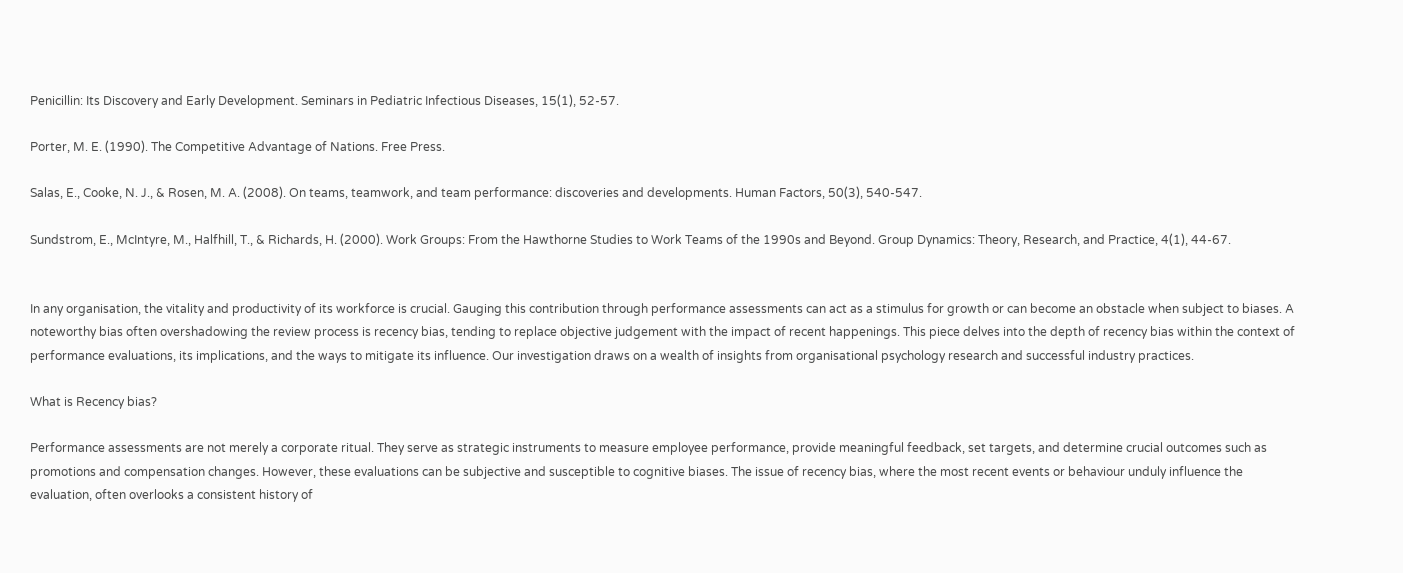Penicillin: Its Discovery and Early Development. Seminars in Pediatric Infectious Diseases, 15(1), 52-57.

Porter, M. E. (1990). The Competitive Advantage of Nations. Free Press.

Salas, E., Cooke, N. J., & Rosen, M. A. (2008). On teams, teamwork, and team performance: discoveries and developments. Human Factors, 50(3), 540-547.

Sundstrom, E., McIntyre, M., Halfhill, T., & Richards, H. (2000). Work Groups: From the Hawthorne Studies to Work Teams of the 1990s and Beyond. Group Dynamics: Theory, Research, and Practice, 4(1), 44-67.


In any organisation, the vitality and productivity of its workforce is crucial. Gauging this contribution through performance assessments can act as a stimulus for growth or can become an obstacle when subject to biases. A noteworthy bias often overshadowing the review process is recency bias, tending to replace objective judgement with the impact of recent happenings. This piece delves into the depth of recency bias within the context of performance evaluations, its implications, and the ways to mitigate its influence. Our investigation draws on a wealth of insights from organisational psychology research and successful industry practices.

What is Recency bias?

Performance assessments are not merely a corporate ritual. They serve as strategic instruments to measure employee performance, provide meaningful feedback, set targets, and determine crucial outcomes such as promotions and compensation changes. However, these evaluations can be subjective and susceptible to cognitive biases. The issue of recency bias, where the most recent events or behaviour unduly influence the evaluation, often overlooks a consistent history of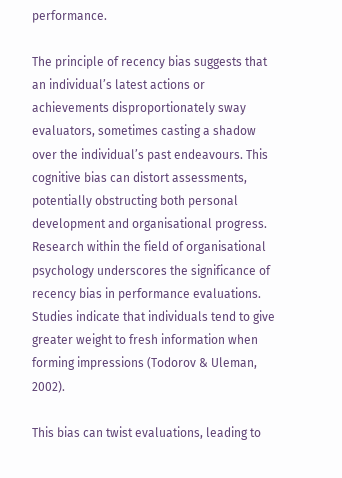performance.

The principle of recency bias suggests that an individual’s latest actions or achievements disproportionately sway evaluators, sometimes casting a shadow over the individual’s past endeavours. This cognitive bias can distort assessments, potentially obstructing both personal development and organisational progress. Research within the field of organisational psychology underscores the significance of recency bias in performance evaluations. Studies indicate that individuals tend to give greater weight to fresh information when forming impressions (Todorov & Uleman, 2002).

This bias can twist evaluations, leading to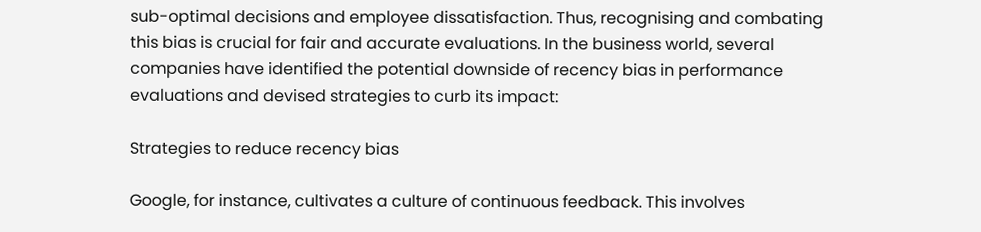sub-optimal decisions and employee dissatisfaction. Thus, recognising and combating this bias is crucial for fair and accurate evaluations. In the business world, several companies have identified the potential downside of recency bias in performance evaluations and devised strategies to curb its impact:

Strategies to reduce recency bias

Google, for instance, cultivates a culture of continuous feedback. This involves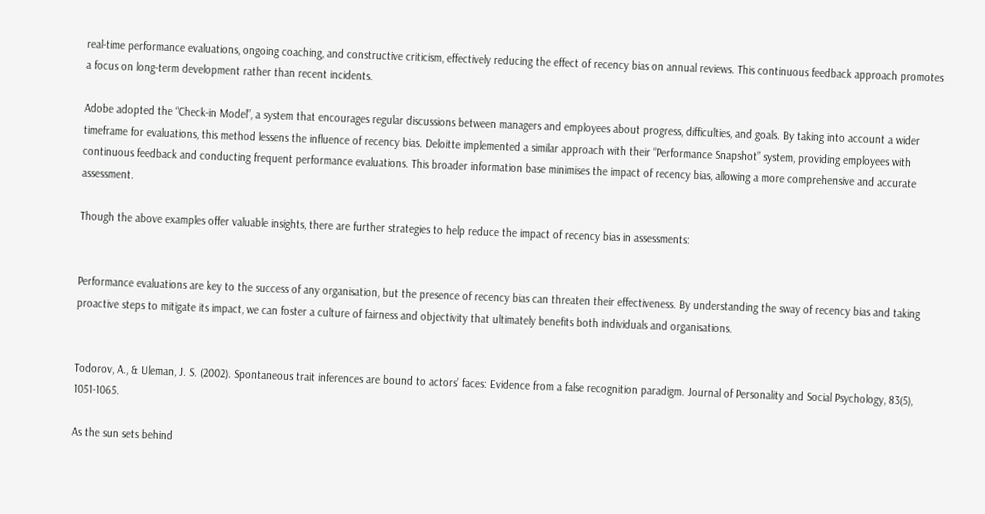real-time performance evaluations, ongoing coaching, and constructive criticism, effectively reducing the effect of recency bias on annual reviews. This continuous feedback approach promotes a focus on long-term development rather than recent incidents.

Adobe adopted the “Check-in Model”, a system that encourages regular discussions between managers and employees about progress, difficulties, and goals. By taking into account a wider timeframe for evaluations, this method lessens the influence of recency bias. Deloitte implemented a similar approach with their “Performance Snapshot” system, providing employees with continuous feedback and conducting frequent performance evaluations. This broader information base minimises the impact of recency bias, allowing a more comprehensive and accurate assessment.

Though the above examples offer valuable insights, there are further strategies to help reduce the impact of recency bias in assessments:


Performance evaluations are key to the success of any organisation, but the presence of recency bias can threaten their effectiveness. By understanding the sway of recency bias and taking proactive steps to mitigate its impact, we can foster a culture of fairness and objectivity that ultimately benefits both individuals and organisations.


Todorov, A., & Uleman, J. S. (2002). Spontaneous trait inferences are bound to actors’ faces: Evidence from a false recognition paradigm. Journal of Personality and Social Psychology, 83(5), 1051-1065.

As the sun sets behind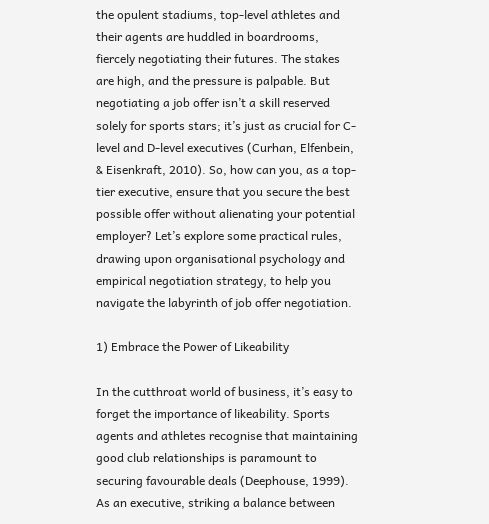the opulent stadiums, top-level athletes and their agents are huddled in boardrooms, fiercely negotiating their futures. The stakes are high, and the pressure is palpable. But negotiating a job offer isn’t a skill reserved solely for sports stars; it’s just as crucial for C-level and D-level executives (Curhan, Elfenbein, & Eisenkraft, 2010). So, how can you, as a top-tier executive, ensure that you secure the best possible offer without alienating your potential employer? Let’s explore some practical rules, drawing upon organisational psychology and empirical negotiation strategy, to help you navigate the labyrinth of job offer negotiation.

1) Embrace the Power of Likeability

In the cutthroat world of business, it’s easy to forget the importance of likeability. Sports agents and athletes recognise that maintaining good club relationships is paramount to securing favourable deals (Deephouse, 1999). As an executive, striking a balance between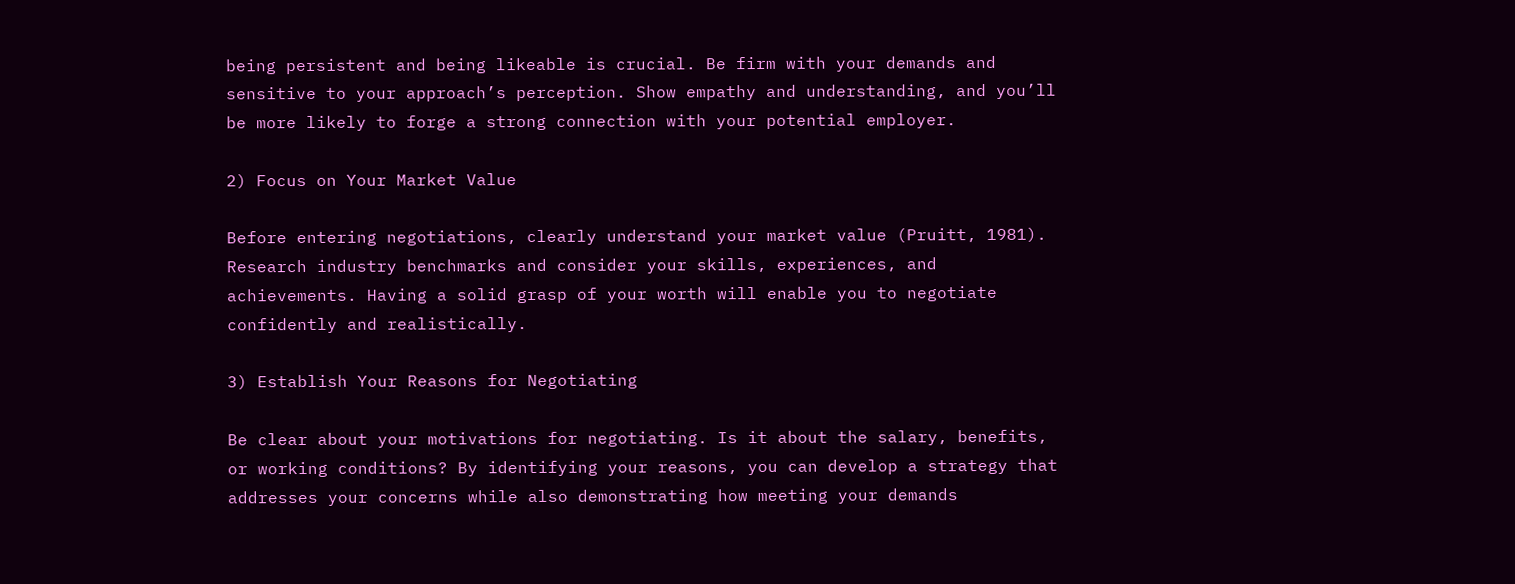being persistent and being likeable is crucial. Be firm with your demands and sensitive to your approach’s perception. Show empathy and understanding, and you’ll be more likely to forge a strong connection with your potential employer.

2) Focus on Your Market Value

Before entering negotiations, clearly understand your market value (Pruitt, 1981). Research industry benchmarks and consider your skills, experiences, and achievements. Having a solid grasp of your worth will enable you to negotiate confidently and realistically.

3) Establish Your Reasons for Negotiating

Be clear about your motivations for negotiating. Is it about the salary, benefits, or working conditions? By identifying your reasons, you can develop a strategy that addresses your concerns while also demonstrating how meeting your demands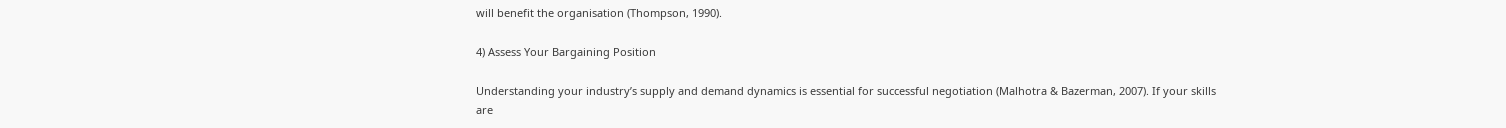will benefit the organisation (Thompson, 1990).

4) Assess Your Bargaining Position

Understanding your industry’s supply and demand dynamics is essential for successful negotiation (Malhotra & Bazerman, 2007). If your skills are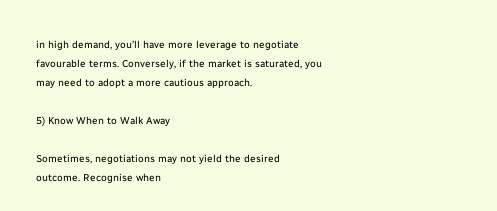in high demand, you’ll have more leverage to negotiate favourable terms. Conversely, if the market is saturated, you may need to adopt a more cautious approach.

5) Know When to Walk Away

Sometimes, negotiations may not yield the desired outcome. Recognise when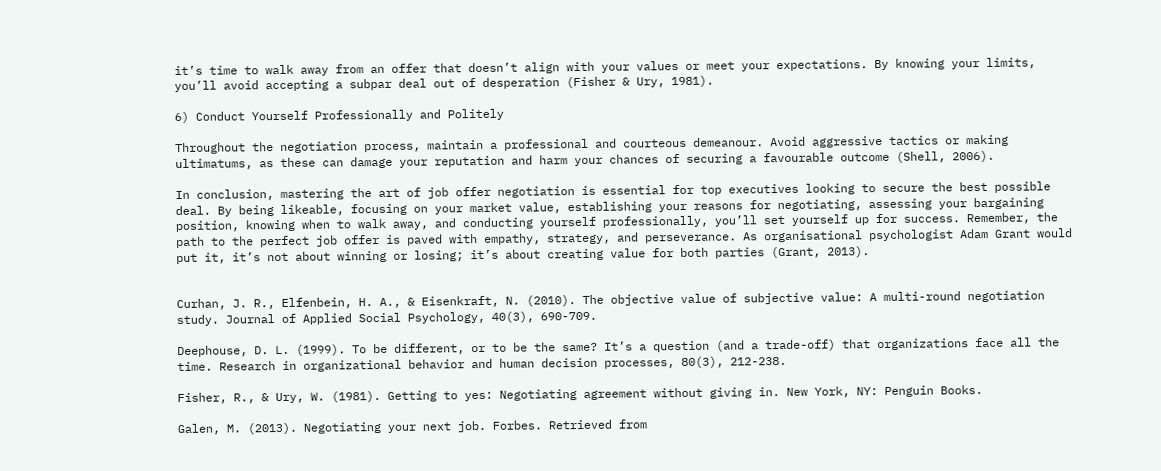it’s time to walk away from an offer that doesn’t align with your values or meet your expectations. By knowing your limits, you’ll avoid accepting a subpar deal out of desperation (Fisher & Ury, 1981).

6) Conduct Yourself Professionally and Politely

Throughout the negotiation process, maintain a professional and courteous demeanour. Avoid aggressive tactics or making ultimatums, as these can damage your reputation and harm your chances of securing a favourable outcome (Shell, 2006).

In conclusion, mastering the art of job offer negotiation is essential for top executives looking to secure the best possible deal. By being likeable, focusing on your market value, establishing your reasons for negotiating, assessing your bargaining position, knowing when to walk away, and conducting yourself professionally, you’ll set yourself up for success. Remember, the path to the perfect job offer is paved with empathy, strategy, and perseverance. As organisational psychologist Adam Grant would put it, it’s not about winning or losing; it’s about creating value for both parties (Grant, 2013).


Curhan, J. R., Elfenbein, H. A., & Eisenkraft, N. (2010). The objective value of subjective value: A multi-round negotiation study. Journal of Applied Social Psychology, 40(3), 690-709.

Deephouse, D. L. (1999). To be different, or to be the same? It’s a question (and a trade-off) that organizations face all the time. Research in organizational behavior and human decision processes, 80(3), 212-238.

Fisher, R., & Ury, W. (1981). Getting to yes: Negotiating agreement without giving in. New York, NY: Penguin Books.

Galen, M. (2013). Negotiating your next job. Forbes. Retrieved from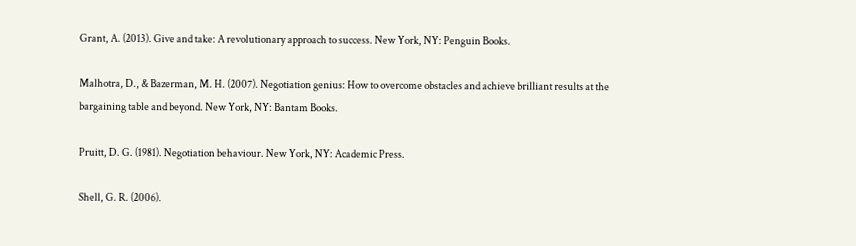Grant, A. (2013). Give and take: A revolutionary approach to success. New York, NY: Penguin Books.

Malhotra, D., & Bazerman, M. H. (2007). Negotiation genius: How to overcome obstacles and achieve brilliant results at the bargaining table and beyond. New York, NY: Bantam Books.

Pruitt, D. G. (1981). Negotiation behaviour. New York, NY: Academic Press.

Shell, G. R. (2006).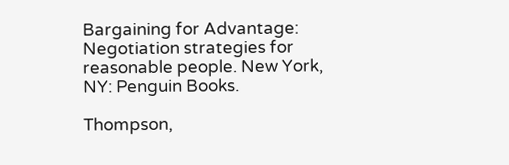Bargaining for Advantage: Negotiation strategies for reasonable people. New York, NY: Penguin Books.

Thompson,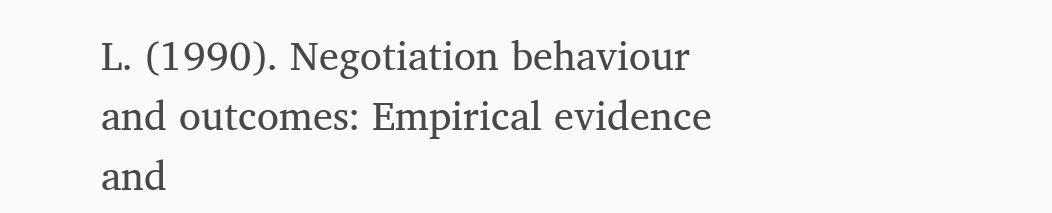L. (1990). Negotiation behaviour and outcomes: Empirical evidence and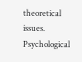theoretical issues. Psychological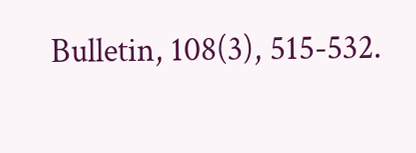Bulletin, 108(3), 515-532.